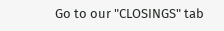Go to our "CLOSINGS" tab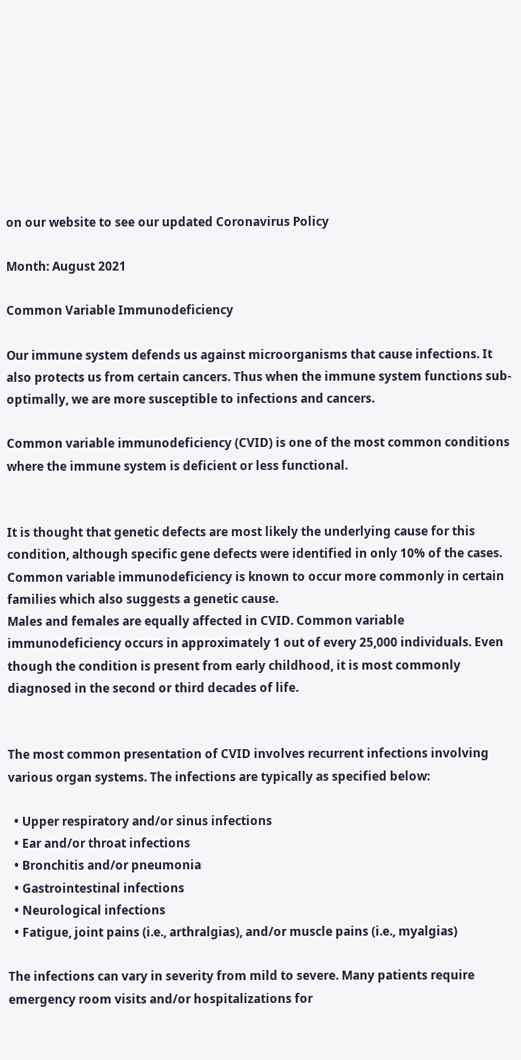on our website to see our updated Coronavirus Policy

Month: August 2021

Common Variable Immunodeficiency

Our immune system defends us against microorganisms that cause infections. It also protects us from certain cancers. Thus when the immune system functions sub-optimally, we are more susceptible to infections and cancers.

Common variable immunodeficiency (CVID) is one of the most common conditions where the immune system is deficient or less functional.


It is thought that genetic defects are most likely the underlying cause for this condition, although specific gene defects were identified in only 10% of the cases. Common variable immunodeficiency is known to occur more commonly in certain families which also suggests a genetic cause.
Males and females are equally affected in CVID. Common variable immunodeficiency occurs in approximately 1 out of every 25,000 individuals. Even though the condition is present from early childhood, it is most commonly diagnosed in the second or third decades of life.


The most common presentation of CVID involves recurrent infections involving various organ systems. The infections are typically as specified below:

  • Upper respiratory and/or sinus infections
  • Ear and/or throat infections
  • Bronchitis and/or pneumonia
  • Gastrointestinal infections
  • Neurological infections
  • Fatigue, joint pains (i.e., arthralgias), and/or muscle pains (i.e., myalgias)

The infections can vary in severity from mild to severe. Many patients require emergency room visits and/or hospitalizations for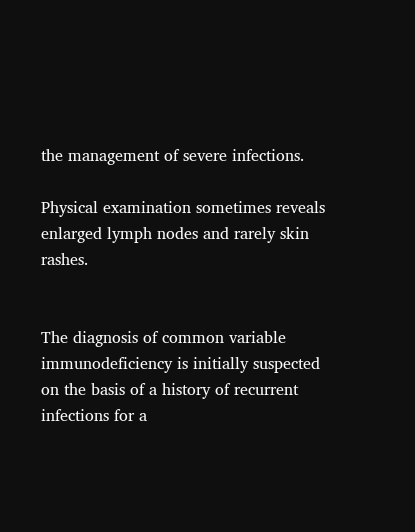the management of severe infections.

Physical examination sometimes reveals enlarged lymph nodes and rarely skin rashes.


The diagnosis of common variable immunodeficiency is initially suspected on the basis of a history of recurrent infections for a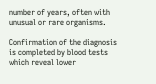number of years, often with unusual or rare organisms.

Confirmation of the diagnosis is completed by blood tests which reveal lower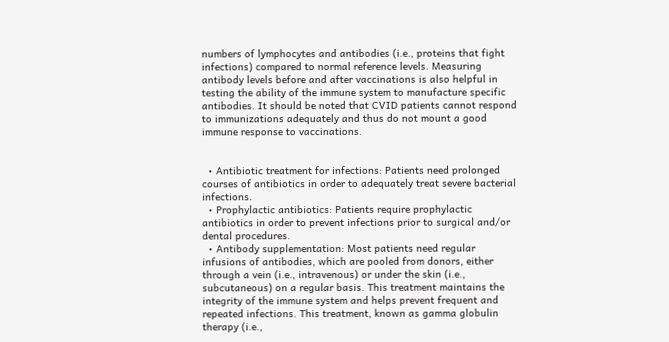numbers of lymphocytes and antibodies (i.e., proteins that fight infections) compared to normal reference levels. Measuring antibody levels before and after vaccinations is also helpful in testing the ability of the immune system to manufacture specific antibodies. It should be noted that CVID patients cannot respond to immunizations adequately and thus do not mount a good immune response to vaccinations.


  • Antibiotic treatment for infections: Patients need prolonged courses of antibiotics in order to adequately treat severe bacterial infections.
  • Prophylactic antibiotics: Patients require prophylactic antibiotics in order to prevent infections prior to surgical and/or dental procedures.
  • Antibody supplementation: Most patients need regular infusions of antibodies, which are pooled from donors, either through a vein (i.e., intravenous) or under the skin (i.e., subcutaneous) on a regular basis. This treatment maintains the integrity of the immune system and helps prevent frequent and repeated infections. This treatment, known as gamma globulin therapy (i.e.,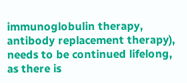immunoglobulin therapy, antibody replacement therapy), needs to be continued lifelong, as there is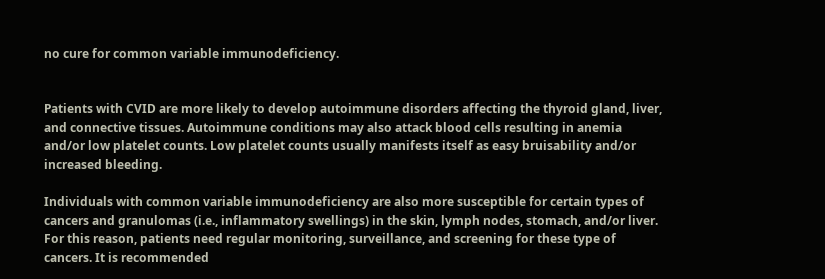no cure for common variable immunodeficiency.


Patients with CVID are more likely to develop autoimmune disorders affecting the thyroid gland, liver, and connective tissues. Autoimmune conditions may also attack blood cells resulting in anemia and/or low platelet counts. Low platelet counts usually manifests itself as easy bruisability and/or increased bleeding.

Individuals with common variable immunodeficiency are also more susceptible for certain types of cancers and granulomas (i.e., inflammatory swellings) in the skin, lymph nodes, stomach, and/or liver. For this reason, patients need regular monitoring, surveillance, and screening for these type of cancers. It is recommended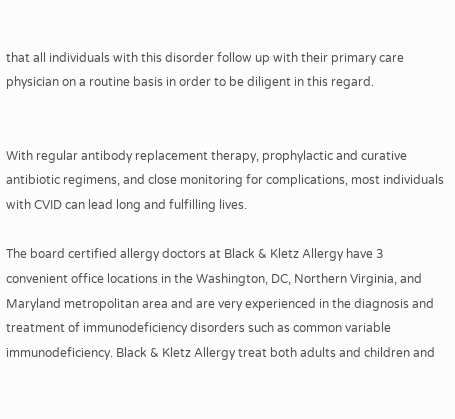that all individuals with this disorder follow up with their primary care physician on a routine basis in order to be diligent in this regard.


With regular antibody replacement therapy, prophylactic and curative antibiotic regimens, and close monitoring for complications, most individuals with CVID can lead long and fulfilling lives.

The board certified allergy doctors at Black & Kletz Allergy have 3 convenient office locations in the Washington, DC, Northern Virginia, and Maryland metropolitan area and are very experienced in the diagnosis and treatment of immunodeficiency disorders such as common variable immunodeficiency. Black & Kletz Allergy treat both adults and children and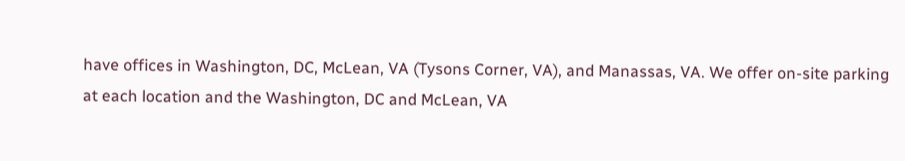have offices in Washington, DC, McLean, VA (Tysons Corner, VA), and Manassas, VA. We offer on-site parking at each location and the Washington, DC and McLean, VA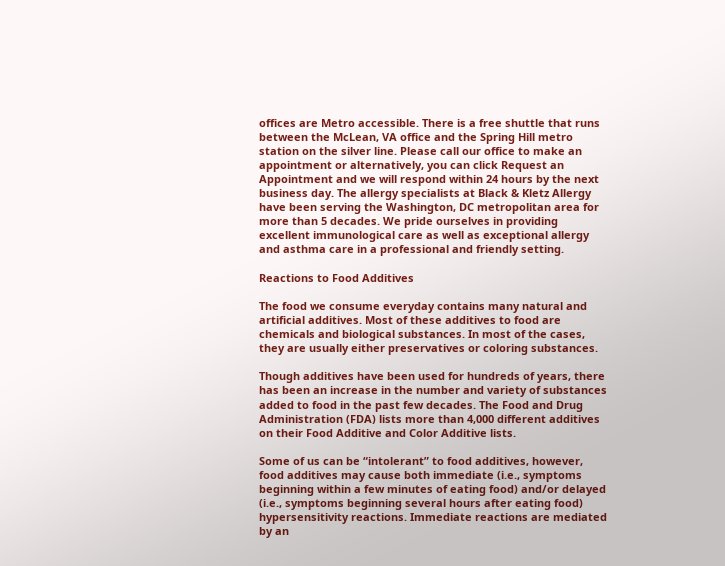offices are Metro accessible. There is a free shuttle that runs between the McLean, VA office and the Spring Hill metro station on the silver line. Please call our office to make an appointment or alternatively, you can click Request an Appointment and we will respond within 24 hours by the next business day. The allergy specialists at Black & Kletz Allergy have been serving the Washington, DC metropolitan area for more than 5 decades. We pride ourselves in providing excellent immunological care as well as exceptional allergy and asthma care in a professional and friendly setting.

Reactions to Food Additives

The food we consume everyday contains many natural and artificial additives. Most of these additives to food are chemicals and biological substances. In most of the cases, they are usually either preservatives or coloring substances.

Though additives have been used for hundreds of years, there has been an increase in the number and variety of substances added to food in the past few decades. The Food and Drug Administration (FDA) lists more than 4,000 different additives on their Food Additive and Color Additive lists.

Some of us can be “intolerant” to food additives, however, food additives may cause both immediate (i.e., symptoms beginning within a few minutes of eating food) and/or delayed (i.e., symptoms beginning several hours after eating food) hypersensitivity reactions. Immediate reactions are mediated by an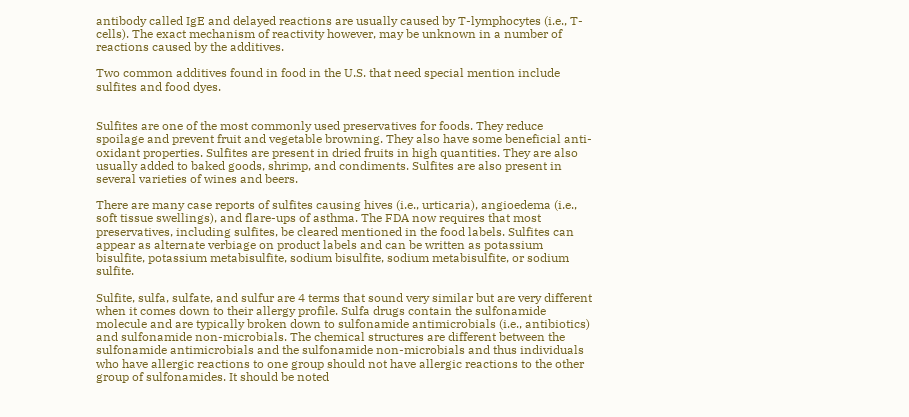antibody called IgE and delayed reactions are usually caused by T-lymphocytes (i.e., T-cells). The exact mechanism of reactivity however, may be unknown in a number of reactions caused by the additives.

Two common additives found in food in the U.S. that need special mention include sulfites and food dyes.


Sulfites are one of the most commonly used preservatives for foods. They reduce spoilage and prevent fruit and vegetable browning. They also have some beneficial anti-oxidant properties. Sulfites are present in dried fruits in high quantities. They are also usually added to baked goods, shrimp, and condiments. Sulfites are also present in several varieties of wines and beers.

There are many case reports of sulfites causing hives (i.e., urticaria), angioedema (i.e., soft tissue swellings), and flare-ups of asthma. The FDA now requires that most preservatives, including sulfites, be cleared mentioned in the food labels. Sulfites can appear as alternate verbiage on product labels and can be written as potassium bisulfite, potassium metabisulfite, sodium bisulfite, sodium metabisulfite, or sodium sulfite.

Sulfite, sulfa, sulfate, and sulfur are 4 terms that sound very similar but are very different when it comes down to their allergy profile. Sulfa drugs contain the sulfonamide molecule and are typically broken down to sulfonamide antimicrobials (i.e., antibiotics) and sulfonamide non-microbials. The chemical structures are different between the sulfonamide antimicrobials and the sulfonamide non-microbials and thus individuals who have allergic reactions to one group should not have allergic reactions to the other group of sulfonamides. It should be noted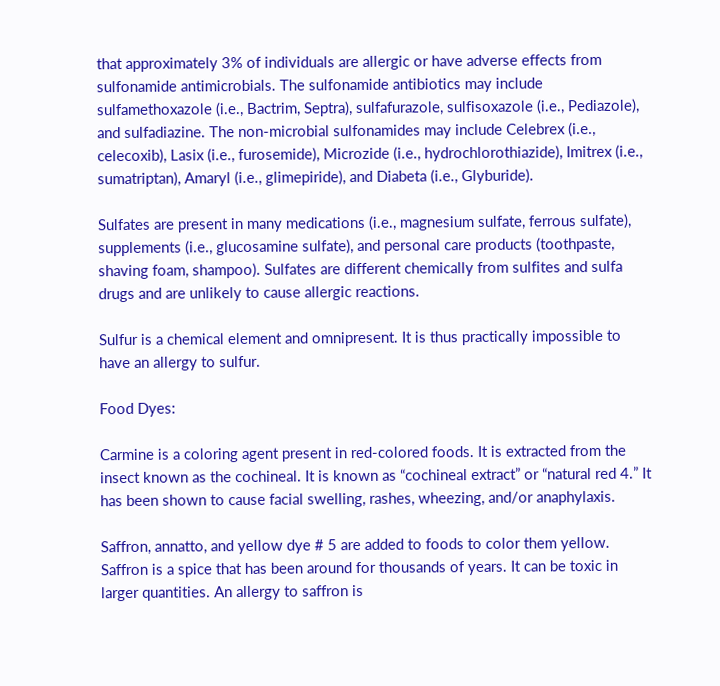that approximately 3% of individuals are allergic or have adverse effects from sulfonamide antimicrobials. The sulfonamide antibiotics may include sulfamethoxazole (i.e., Bactrim, Septra), sulfafurazole, sulfisoxazole (i.e., Pediazole), and sulfadiazine. The non-microbial sulfonamides may include Celebrex (i.e., celecoxib), Lasix (i.e., furosemide), Microzide (i.e., hydrochlorothiazide), Imitrex (i.e., sumatriptan), Amaryl (i.e., glimepiride), and Diabeta (i.e., Glyburide).

Sulfates are present in many medications (i.e., magnesium sulfate, ferrous sulfate), supplements (i.e., glucosamine sulfate), and personal care products (toothpaste, shaving foam, shampoo). Sulfates are different chemically from sulfites and sulfa drugs and are unlikely to cause allergic reactions.

Sulfur is a chemical element and omnipresent. It is thus practically impossible to have an allergy to sulfur.

Food Dyes:

Carmine is a coloring agent present in red-colored foods. It is extracted from the insect known as the cochineal. It is known as “cochineal extract” or “natural red 4.” It has been shown to cause facial swelling, rashes, wheezing, and/or anaphylaxis.

Saffron, annatto, and yellow dye # 5 are added to foods to color them yellow. Saffron is a spice that has been around for thousands of years. It can be toxic in larger quantities. An allergy to saffron is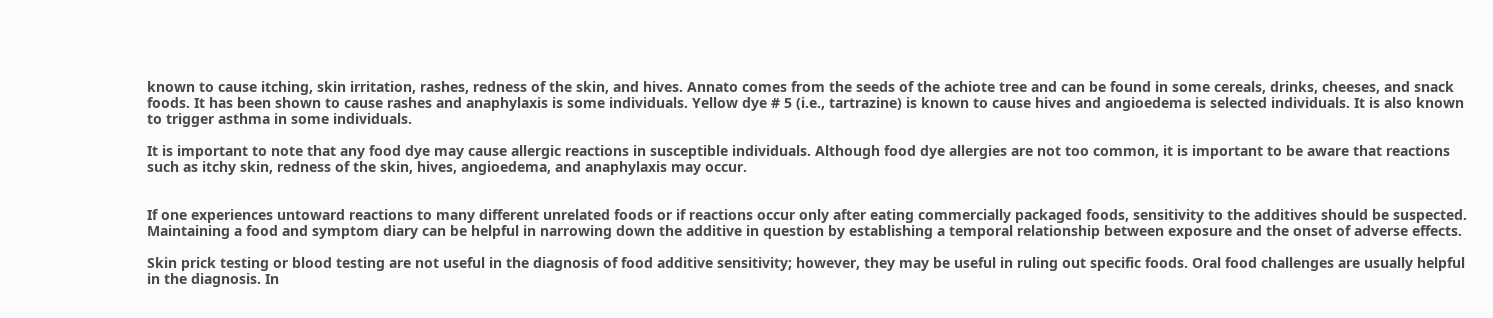known to cause itching, skin irritation, rashes, redness of the skin, and hives. Annato comes from the seeds of the achiote tree and can be found in some cereals, drinks, cheeses, and snack foods. It has been shown to cause rashes and anaphylaxis is some individuals. Yellow dye # 5 (i.e., tartrazine) is known to cause hives and angioedema is selected individuals. It is also known to trigger asthma in some individuals.

It is important to note that any food dye may cause allergic reactions in susceptible individuals. Although food dye allergies are not too common, it is important to be aware that reactions such as itchy skin, redness of the skin, hives, angioedema, and anaphylaxis may occur.


If one experiences untoward reactions to many different unrelated foods or if reactions occur only after eating commercially packaged foods, sensitivity to the additives should be suspected. Maintaining a food and symptom diary can be helpful in narrowing down the additive in question by establishing a temporal relationship between exposure and the onset of adverse effects.

Skin prick testing or blood testing are not useful in the diagnosis of food additive sensitivity; however, they may be useful in ruling out specific foods. Oral food challenges are usually helpful in the diagnosis. In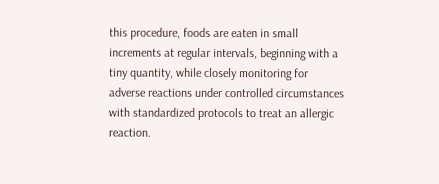this procedure, foods are eaten in small increments at regular intervals, beginning with a tiny quantity, while closely monitoring for adverse reactions under controlled circumstances with standardized protocols to treat an allergic reaction.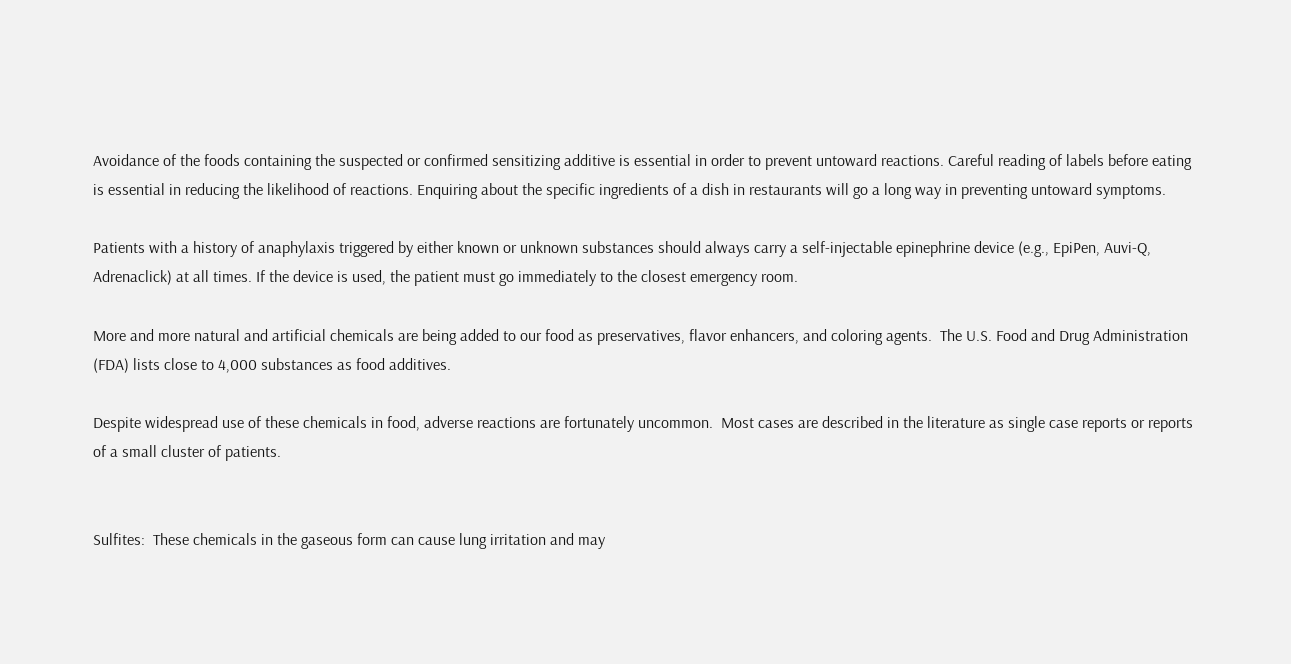Avoidance of the foods containing the suspected or confirmed sensitizing additive is essential in order to prevent untoward reactions. Careful reading of labels before eating is essential in reducing the likelihood of reactions. Enquiring about the specific ingredients of a dish in restaurants will go a long way in preventing untoward symptoms.

Patients with a history of anaphylaxis triggered by either known or unknown substances should always carry a self-injectable epinephrine device (e.g., EpiPen, Auvi-Q, Adrenaclick) at all times. If the device is used, the patient must go immediately to the closest emergency room.

More and more natural and artificial chemicals are being added to our food as preservatives, flavor enhancers, and coloring agents.  The U.S. Food and Drug Administration (FDA) lists close to 4,000 substances as food additives.

Despite widespread use of these chemicals in food, adverse reactions are fortunately uncommon.  Most cases are described in the literature as single case reports or reports of a small cluster of patients.


Sulfites:  These chemicals in the gaseous form can cause lung irritation and may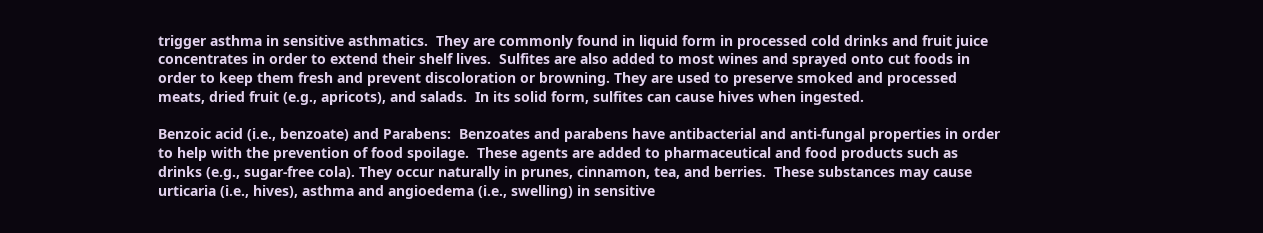trigger asthma in sensitive asthmatics.  They are commonly found in liquid form in processed cold drinks and fruit juice concentrates in order to extend their shelf lives.  Sulfites are also added to most wines and sprayed onto cut foods in order to keep them fresh and prevent discoloration or browning. They are used to preserve smoked and processed meats, dried fruit (e.g., apricots), and salads.  In its solid form, sulfites can cause hives when ingested.

Benzoic acid (i.e., benzoate) and Parabens:  Benzoates and parabens have antibacterial and anti-fungal properties in order to help with the prevention of food spoilage.  These agents are added to pharmaceutical and food products such as drinks (e.g., sugar-free cola). They occur naturally in prunes, cinnamon, tea, and berries.  These substances may cause urticaria (i.e., hives), asthma and angioedema (i.e., swelling) in sensitive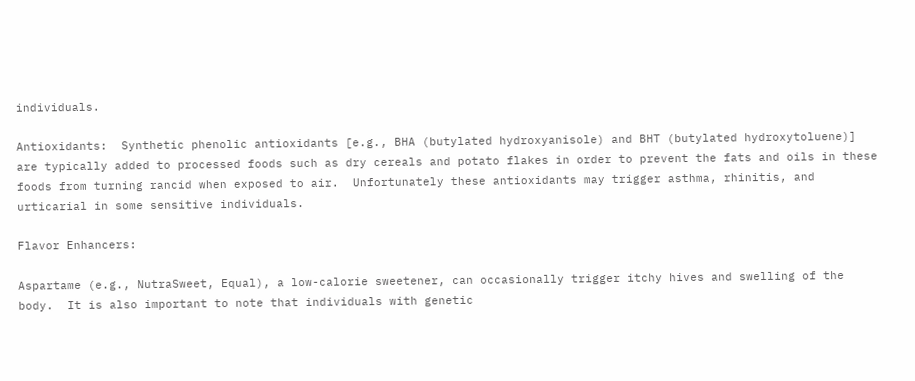individuals.

Antioxidants:  Synthetic phenolic antioxidants [e.g., BHA (butylated hydroxyanisole) and BHT (butylated hydroxytoluene)] are typically added to processed foods such as dry cereals and potato flakes in order to prevent the fats and oils in these foods from turning rancid when exposed to air.  Unfortunately these antioxidants may trigger asthma, rhinitis, and urticarial in some sensitive individuals.

Flavor Enhancers:

Aspartame (e.g., NutraSweet, Equal), a low-calorie sweetener, can occasionally trigger itchy hives and swelling of the body.  It is also important to note that individuals with genetic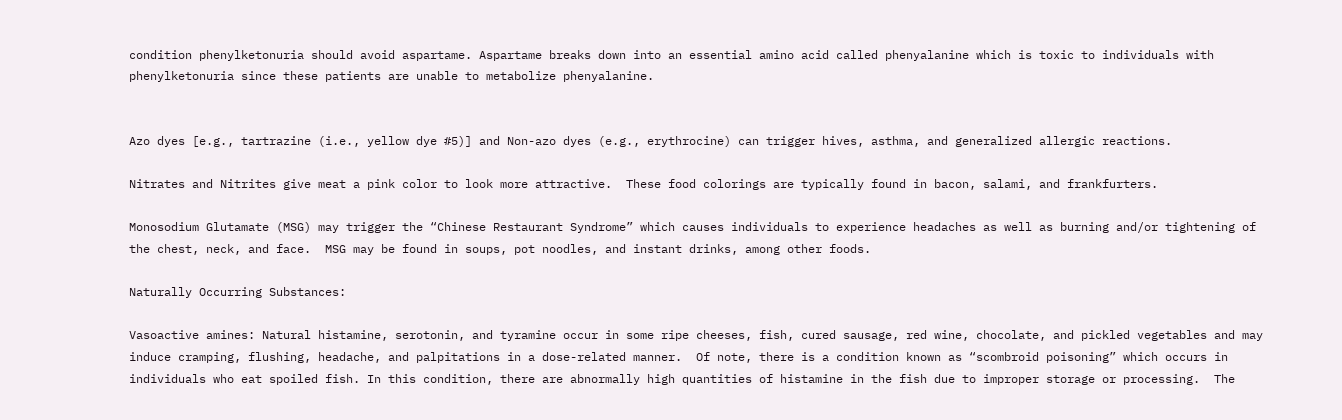condition phenylketonuria should avoid aspartame. Aspartame breaks down into an essential amino acid called phenyalanine which is toxic to individuals with phenylketonuria since these patients are unable to metabolize phenyalanine.


Azo dyes [e.g., tartrazine (i.e., yellow dye #5)] and Non-azo dyes (e.g., erythrocine) can trigger hives, asthma, and generalized allergic reactions.

Nitrates and Nitrites give meat a pink color to look more attractive.  These food colorings are typically found in bacon, salami, and frankfurters.

Monosodium Glutamate (MSG) may trigger the “Chinese Restaurant Syndrome” which causes individuals to experience headaches as well as burning and/or tightening of the chest, neck, and face.  MSG may be found in soups, pot noodles, and instant drinks, among other foods.

Naturally Occurring Substances:

Vasoactive amines: Natural histamine, serotonin, and tyramine occur in some ripe cheeses, fish, cured sausage, red wine, chocolate, and pickled vegetables and may induce cramping, flushing, headache, and palpitations in a dose-related manner.  Of note, there is a condition known as “scombroid poisoning” which occurs in individuals who eat spoiled fish. In this condition, there are abnormally high quantities of histamine in the fish due to improper storage or processing.  The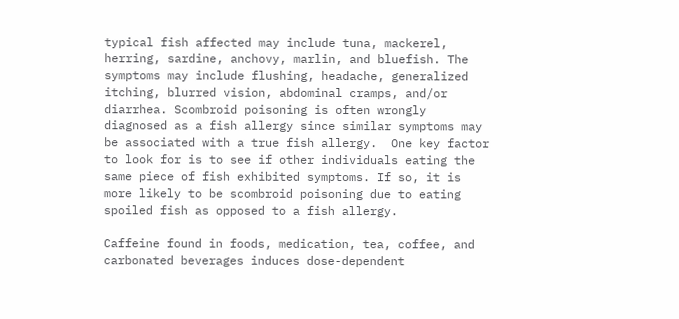typical fish affected may include tuna, mackerel, herring, sardine, anchovy, marlin, and bluefish. The symptoms may include flushing, headache, generalized itching, blurred vision, abdominal cramps, and/or diarrhea. Scombroid poisoning is often wrongly diagnosed as a fish allergy since similar symptoms may be associated with a true fish allergy.  One key factor to look for is to see if other individuals eating the same piece of fish exhibited symptoms. If so, it is more likely to be scombroid poisoning due to eating spoiled fish as opposed to a fish allergy.

Caffeine found in foods, medication, tea, coffee, and carbonated beverages induces dose-dependent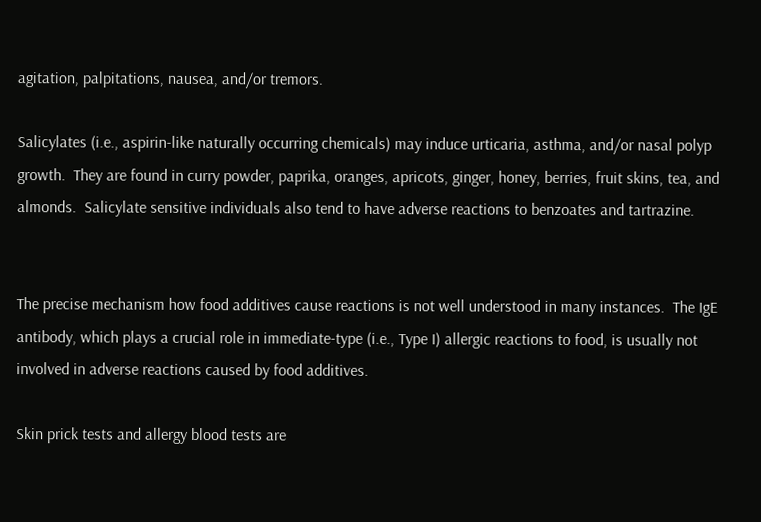agitation, palpitations, nausea, and/or tremors.

Salicylates (i.e., aspirin-like naturally occurring chemicals) may induce urticaria, asthma, and/or nasal polyp growth.  They are found in curry powder, paprika, oranges, apricots, ginger, honey, berries, fruit skins, tea, and almonds.  Salicylate sensitive individuals also tend to have adverse reactions to benzoates and tartrazine.


The precise mechanism how food additives cause reactions is not well understood in many instances.  The IgE antibody, which plays a crucial role in immediate-type (i.e., Type I) allergic reactions to food, is usually not involved in adverse reactions caused by food additives.

Skin prick tests and allergy blood tests are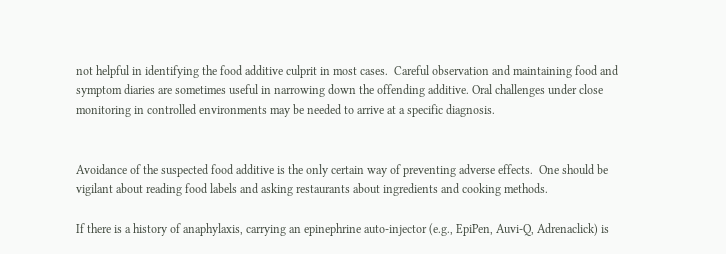not helpful in identifying the food additive culprit in most cases.  Careful observation and maintaining food and symptom diaries are sometimes useful in narrowing down the offending additive. Oral challenges under close monitoring in controlled environments may be needed to arrive at a specific diagnosis.


Avoidance of the suspected food additive is the only certain way of preventing adverse effects.  One should be vigilant about reading food labels and asking restaurants about ingredients and cooking methods.

If there is a history of anaphylaxis, carrying an epinephrine auto-injector (e.g., EpiPen, Auvi-Q, Adrenaclick) is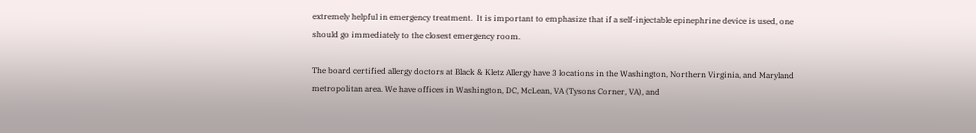extremely helpful in emergency treatment.  It is important to emphasize that if a self-injectable epinephrine device is used, one should go immediately to the closest emergency room.

The board certified allergy doctors at Black & Kletz Allergy have 3 locations in the Washington, Northern Virginia, and Maryland metropolitan area. We have offices in Washington, DC, McLean, VA (Tysons Corner, VA), and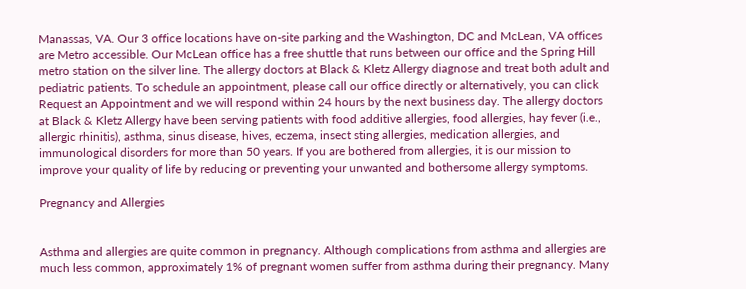Manassas, VA. Our 3 office locations have on-site parking and the Washington, DC and McLean, VA offices are Metro accessible. Our McLean office has a free shuttle that runs between our office and the Spring Hill metro station on the silver line. The allergy doctors at Black & Kletz Allergy diagnose and treat both adult and pediatric patients. To schedule an appointment, please call our office directly or alternatively, you can click Request an Appointment and we will respond within 24 hours by the next business day. The allergy doctors at Black & Kletz Allergy have been serving patients with food additive allergies, food allergies, hay fever (i.e., allergic rhinitis), asthma, sinus disease, hives, eczema, insect sting allergies, medication allergies, and immunological disorders for more than 50 years. If you are bothered from allergies, it is our mission to improve your quality of life by reducing or preventing your unwanted and bothersome allergy symptoms.

Pregnancy and Allergies


Asthma and allergies are quite common in pregnancy. Although complications from asthma and allergies are much less common, approximately 1% of pregnant women suffer from asthma during their pregnancy. Many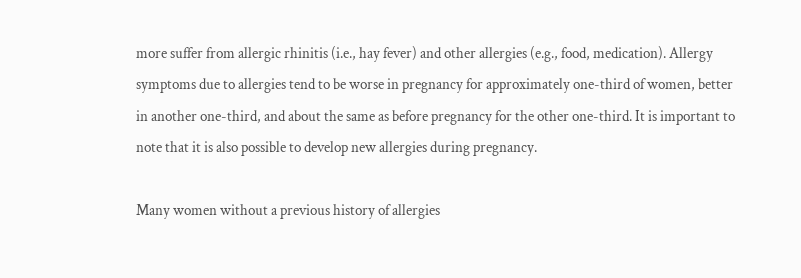more suffer from allergic rhinitis (i.e., hay fever) and other allergies (e.g., food, medication). Allergy symptoms due to allergies tend to be worse in pregnancy for approximately one-third of women, better in another one-third, and about the same as before pregnancy for the other one-third. It is important to note that it is also possible to develop new allergies during pregnancy.

Many women without a previous history of allergies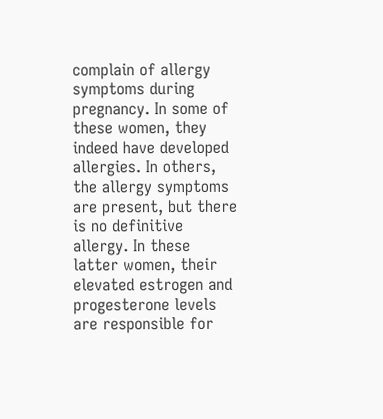complain of allergy symptoms during pregnancy. In some of these women, they indeed have developed allergies. In others, the allergy symptoms are present, but there is no definitive allergy. In these latter women, their elevated estrogen and progesterone levels are responsible for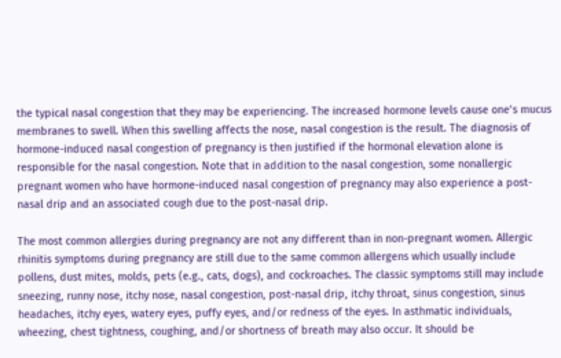the typical nasal congestion that they may be experiencing. The increased hormone levels cause one’s mucus membranes to swell. When this swelling affects the nose, nasal congestion is the result. The diagnosis of hormone-induced nasal congestion of pregnancy is then justified if the hormonal elevation alone is responsible for the nasal congestion. Note that in addition to the nasal congestion, some nonallergic pregnant women who have hormone-induced nasal congestion of pregnancy may also experience a post-nasal drip and an associated cough due to the post-nasal drip.

The most common allergies during pregnancy are not any different than in non-pregnant women. Allergic rhinitis symptoms during pregnancy are still due to the same common allergens which usually include pollens, dust mites, molds, pets (e.g., cats, dogs), and cockroaches. The classic symptoms still may include sneezing, runny nose, itchy nose, nasal congestion, post-nasal drip, itchy throat, sinus congestion, sinus headaches, itchy eyes, watery eyes, puffy eyes, and/or redness of the eyes. In asthmatic individuals, wheezing, chest tightness, coughing, and/or shortness of breath may also occur. It should be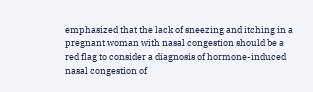emphasized that the lack of sneezing and itching in a pregnant woman with nasal congestion should be a red flag to consider a diagnosis of hormone-induced nasal congestion of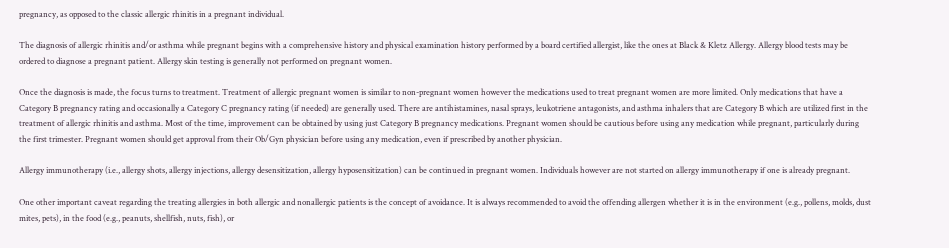pregnancy, as opposed to the classic allergic rhinitis in a pregnant individual.

The diagnosis of allergic rhinitis and/or asthma while pregnant begins with a comprehensive history and physical examination history performed by a board certified allergist, like the ones at Black & Kletz Allergy. Allergy blood tests may be ordered to diagnose a pregnant patient. Allergy skin testing is generally not performed on pregnant women.

Once the diagnosis is made, the focus turns to treatment. Treatment of allergic pregnant women is similar to non-pregnant women however the medications used to treat pregnant women are more limited. Only medications that have a Category B pregnancy rating and occasionally a Category C pregnancy rating (if needed) are generally used. There are antihistamines, nasal sprays, leukotriene antagonists, and asthma inhalers that are Category B which are utilized first in the treatment of allergic rhinitis and asthma. Most of the time, improvement can be obtained by using just Category B pregnancy medications. Pregnant women should be cautious before using any medication while pregnant, particularly during the first trimester. Pregnant women should get approval from their Ob/Gyn physician before using any medication, even if prescribed by another physician.

Allergy immunotherapy (i.e., allergy shots, allergy injections, allergy desensitization, allergy hyposensitization) can be continued in pregnant women. Individuals however are not started on allergy immunotherapy if one is already pregnant.

One other important caveat regarding the treating allergies in both allergic and nonallergic patients is the concept of avoidance. It is always recommended to avoid the offending allergen whether it is in the environment (e.g., pollens, molds, dust mites, pets), in the food (e.g., peanuts, shellfish, nuts, fish), or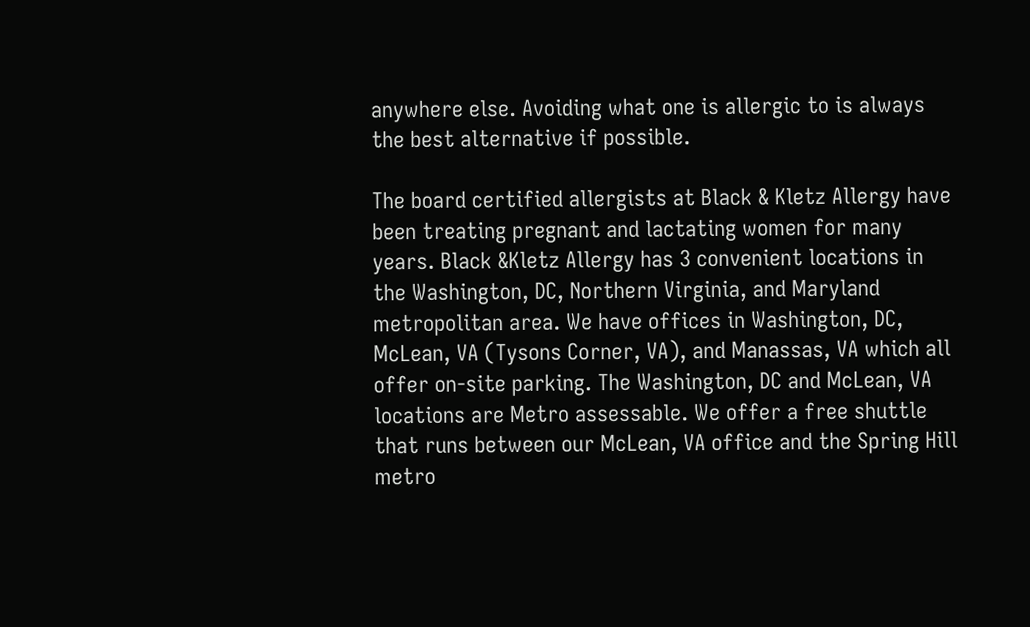anywhere else. Avoiding what one is allergic to is always the best alternative if possible.

The board certified allergists at Black & Kletz Allergy have been treating pregnant and lactating women for many years. Black &Kletz Allergy has 3 convenient locations in the Washington, DC, Northern Virginia, and Maryland metropolitan area. We have offices in Washington, DC, McLean, VA (Tysons Corner, VA), and Manassas, VA which all offer on-site parking. The Washington, DC and McLean, VA locations are Metro assessable. We offer a free shuttle that runs between our McLean, VA office and the Spring Hill metro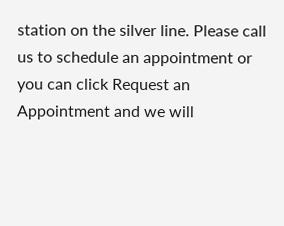station on the silver line. Please call us to schedule an appointment or you can click Request an Appointment and we will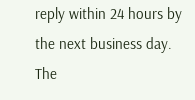reply within 24 hours by the next business day. The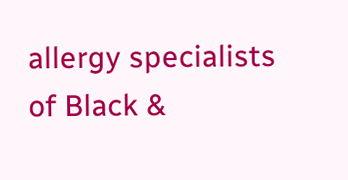allergy specialists of Black &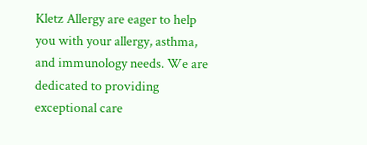Kletz Allergy are eager to help you with your allergy, asthma, and immunology needs. We are dedicated to providing exceptional care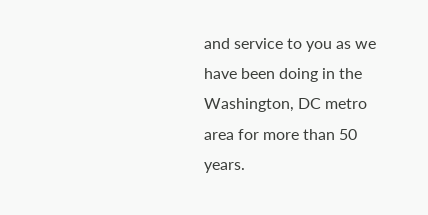and service to you as we have been doing in the Washington, DC metro area for more than 50 years.